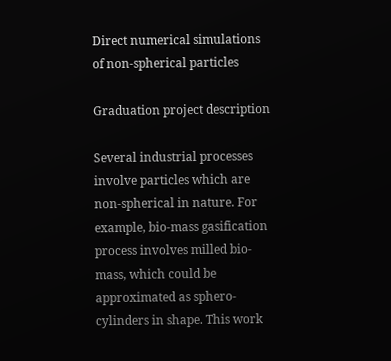Direct numerical simulations of non-spherical particles

Graduation project description

Several industrial processes involve particles which are non-spherical in nature. For example, bio-mass gasification process involves milled bio-mass, which could be approximated as sphero-cylinders in shape. This work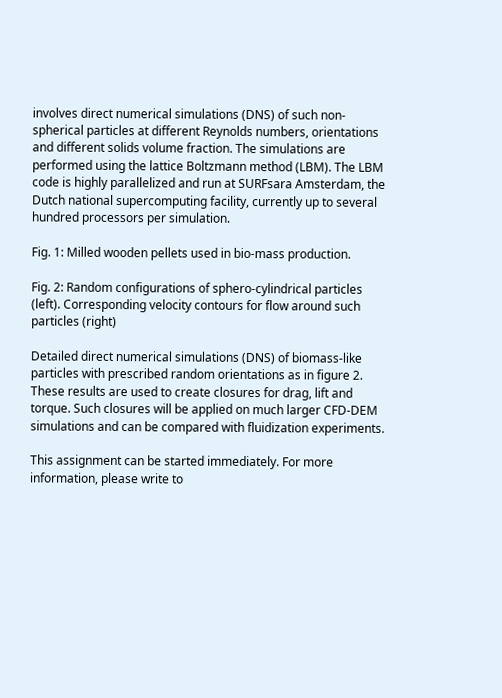involves direct numerical simulations (DNS) of such non-spherical particles at different Reynolds numbers, orientations and different solids volume fraction. The simulations are performed using the lattice Boltzmann method (LBM). The LBM code is highly parallelized and run at SURFsara Amsterdam, the Dutch national supercomputing facility, currently up to several hundred processors per simulation.

Fig. 1: Milled wooden pellets used in bio-mass production.

Fig. 2: Random configurations of sphero-cylindrical particles (left). Corresponding velocity contours for flow around such particles (right)

Detailed direct numerical simulations (DNS) of biomass-like particles with prescribed random orientations as in figure 2. These results are used to create closures for drag, lift and torque. Such closures will be applied on much larger CFD-DEM simulations and can be compared with fluidization experiments.

This assignment can be started immediately. For more information, please write to